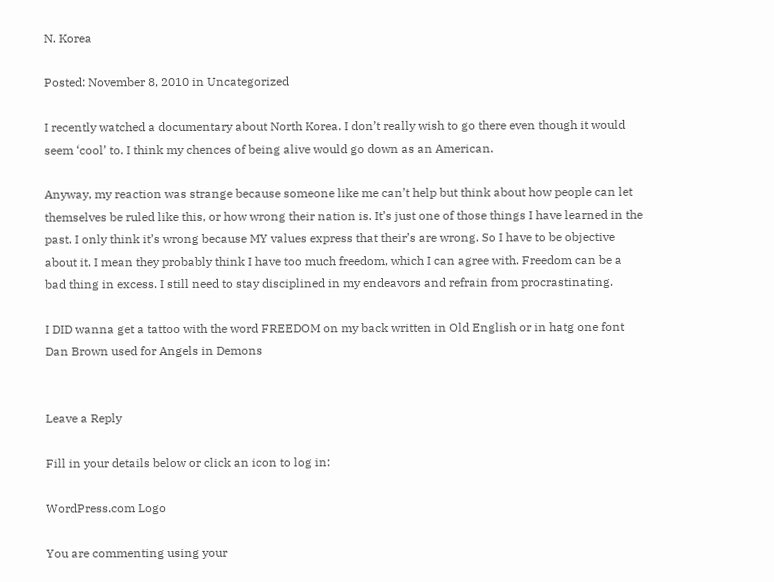N. Korea

Posted: November 8, 2010 in Uncategorized

I recently watched a documentary about North Korea. I don’t really wish to go there even though it would seem ‘cool’ to. I think my chences of being alive would go down as an American.

Anyway, my reaction was strange because someone like me can’t help but think about how people can let themselves be ruled like this, or how wrong their nation is. It’s just one of those things I have learned in the past. I only think it’s wrong because MY values express that their’s are wrong. So I have to be objective about it. I mean they probably think I have too much freedom, which I can agree with. Freedom can be a bad thing in excess. I still need to stay disciplined in my endeavors and refrain from procrastinating.

I DID wanna get a tattoo with the word FREEDOM on my back written in Old English or in hatg one font Dan Brown used for Angels in Demons


Leave a Reply

Fill in your details below or click an icon to log in:

WordPress.com Logo

You are commenting using your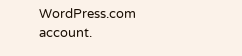WordPress.com account.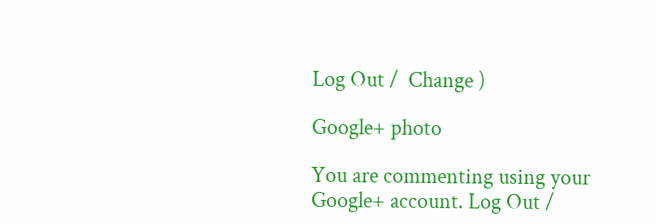Log Out /  Change )

Google+ photo

You are commenting using your Google+ account. Log Out /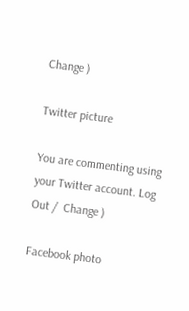Change )

Twitter picture

You are commenting using your Twitter account. Log Out /  Change )

Facebook photo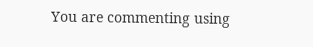You are commenting using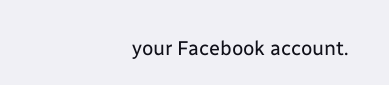your Facebook account.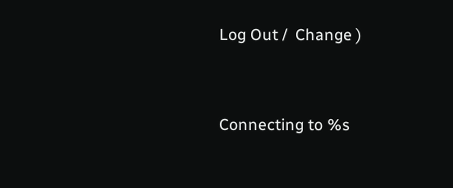Log Out /  Change )


Connecting to %s